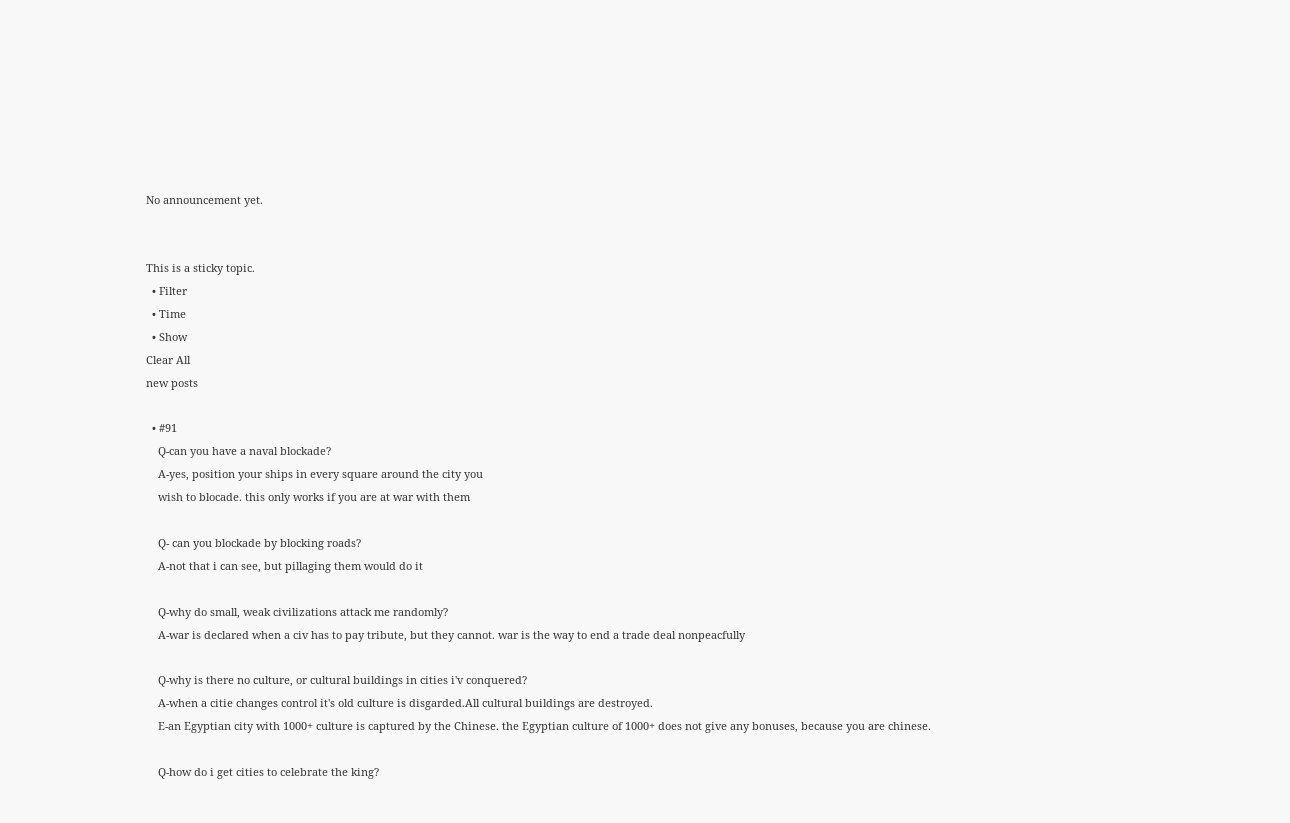No announcement yet.


This is a sticky topic.
  • Filter
  • Time
  • Show
Clear All
new posts

  • #91
    Q-can you have a naval blockade?
    A-yes, position your ships in every square around the city you
    wish to blocade. this only works if you are at war with them

    Q- can you blockade by blocking roads?
    A-not that i can see, but pillaging them would do it

    Q-why do small, weak civilizations attack me randomly?
    A-war is declared when a civ has to pay tribute, but they cannot. war is the way to end a trade deal nonpeacfully

    Q-why is there no culture, or cultural buildings in cities i'v conquered?
    A-when a citie changes control it's old culture is disgarded.All cultural buildings are destroyed.
    E-an Egyptian city with 1000+ culture is captured by the Chinese. the Egyptian culture of 1000+ does not give any bonuses, because you are chinese.

    Q-how do i get cities to celebrate the king?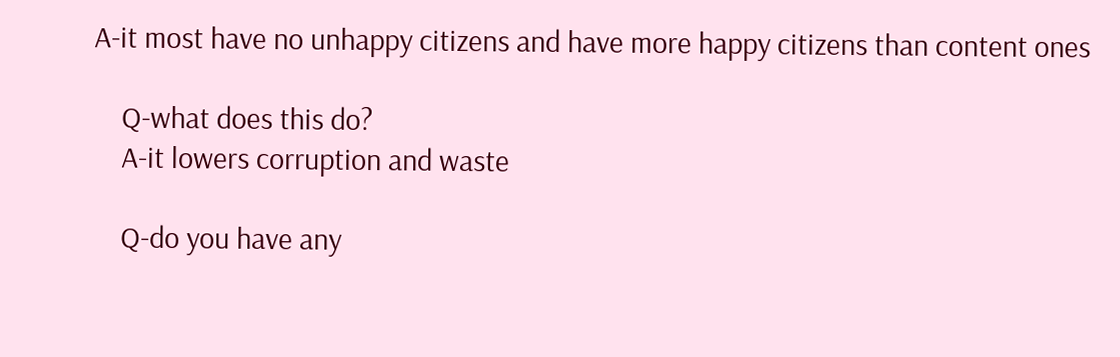A-it most have no unhappy citizens and have more happy citizens than content ones

    Q-what does this do?
    A-it lowers corruption and waste

    Q-do you have any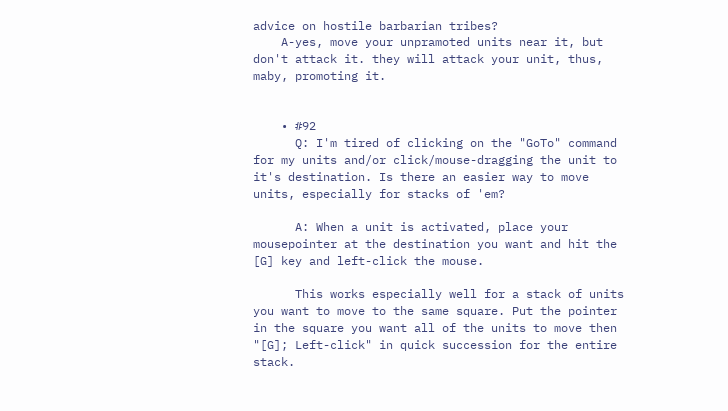advice on hostile barbarian tribes?
    A-yes, move your unpramoted units near it, but don't attack it. they will attack your unit, thus, maby, promoting it.


    • #92
      Q: I'm tired of clicking on the "GoTo" command for my units and/or click/mouse-dragging the unit to it's destination. Is there an easier way to move units, especially for stacks of 'em?

      A: When a unit is activated, place your mousepointer at the destination you want and hit the [G] key and left-click the mouse.

      This works especially well for a stack of units you want to move to the same square. Put the pointer in the square you want all of the units to move then "[G]; Left-click" in quick succession for the entire stack.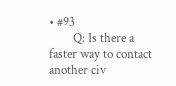• #93
        Q: Is there a faster way to contact another civ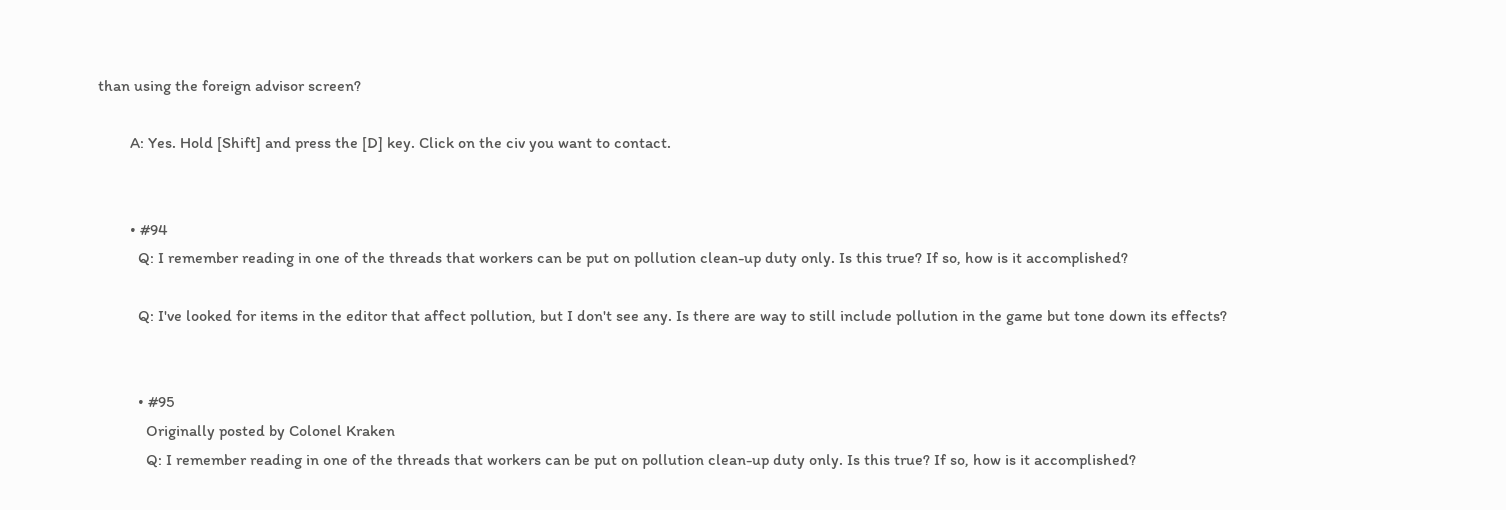than using the foreign advisor screen?

        A: Yes. Hold [Shift] and press the [D] key. Click on the civ you want to contact.


        • #94
          Q: I remember reading in one of the threads that workers can be put on pollution clean-up duty only. Is this true? If so, how is it accomplished?

          Q: I've looked for items in the editor that affect pollution, but I don't see any. Is there are way to still include pollution in the game but tone down its effects?


          • #95
            Originally posted by Colonel Kraken
            Q: I remember reading in one of the threads that workers can be put on pollution clean-up duty only. Is this true? If so, how is it accomplished?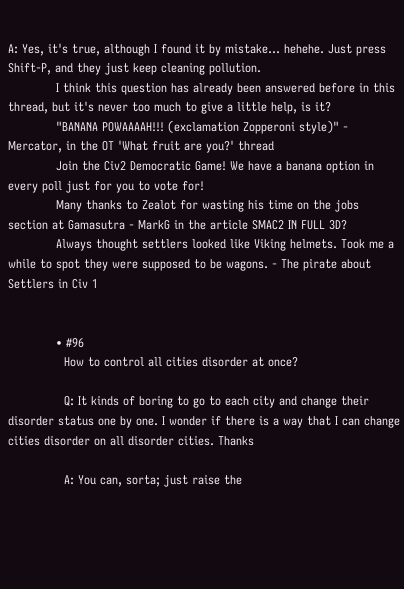A: Yes, it's true, although I found it by mistake... hehehe. Just press Shift-P, and they just keep cleaning pollution.
            I think this question has already been answered before in this thread, but it's never too much to give a little help, is it?
            "BANANA POWAAAAH!!! (exclamation Zopperoni style)" - Mercator, in the OT 'What fruit are you?' thread
            Join the Civ2 Democratic Game! We have a banana option in every poll just for you to vote for!
            Many thanks to Zealot for wasting his time on the jobs section at Gamasutra - MarkG in the article SMAC2 IN FULL 3D?
            Always thought settlers looked like Viking helmets. Took me a while to spot they were supposed to be wagons. - The pirate about Settlers in Civ 1


            • #96
              How to control all cities disorder at once?

              Q: It kinds of boring to go to each city and change their disorder status one by one. I wonder if there is a way that I can change cities disorder on all disorder cities. Thanks

              A: You can, sorta; just raise the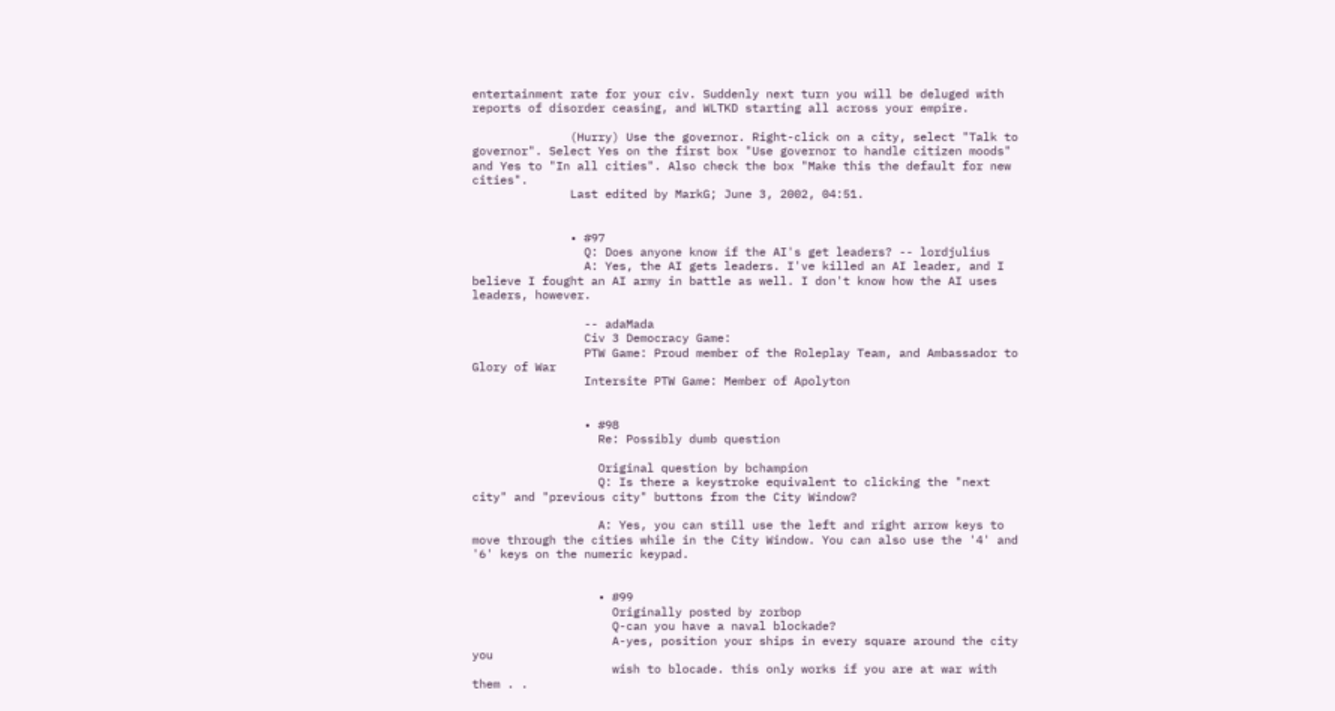entertainment rate for your civ. Suddenly next turn you will be deluged with reports of disorder ceasing, and WLTKD starting all across your empire.

              (Hurry) Use the governor. Right-click on a city, select "Talk to governor". Select Yes on the first box "Use governor to handle citizen moods" and Yes to "In all cities". Also check the box "Make this the default for new cities".
              Last edited by MarkG; June 3, 2002, 04:51.


              • #97
                Q: Does anyone know if the AI's get leaders? -- lordjulius
                A: Yes, the AI gets leaders. I've killed an AI leader, and I believe I fought an AI army in battle as well. I don't know how the AI uses leaders, however.

                -- adaMada
                Civ 3 Democracy Game:
                PTW Game: Proud member of the Roleplay Team, and Ambassador to Glory of War
                Intersite PTW Game: Member of Apolyton


                • #98
                  Re: Possibly dumb question

                  Original question by bchampion
                  Q: Is there a keystroke equivalent to clicking the "next city" and "previous city" buttons from the City Window?

                  A: Yes, you can still use the left and right arrow keys to move through the cities while in the City Window. You can also use the '4' and '6' keys on the numeric keypad.


                  • #99
                    Originally posted by zorbop
                    Q-can you have a naval blockade?
                    A-yes, position your ships in every square around the city you
                    wish to blocade. this only works if you are at war with them . .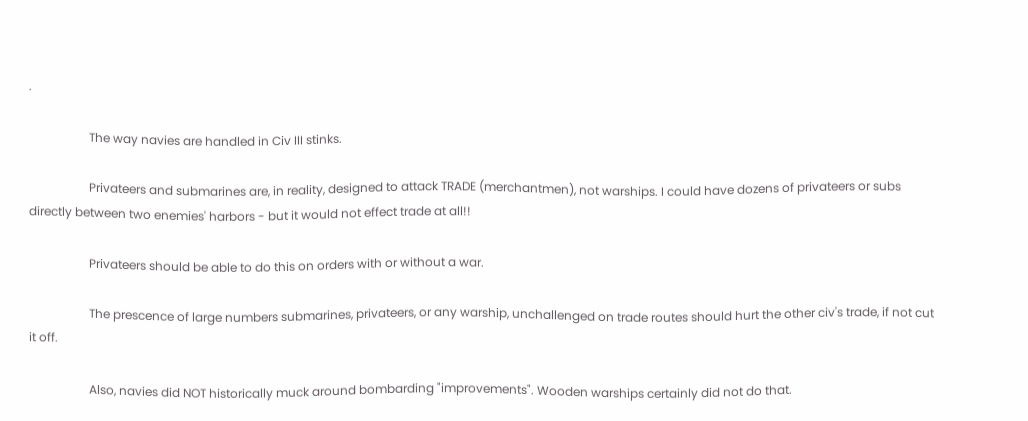.

                    The way navies are handled in Civ III stinks.

                    Privateers and submarines are, in reality, designed to attack TRADE (merchantmen), not warships. I could have dozens of privateers or subs directly between two enemies' harbors - but it would not effect trade at all!!

                    Privateers should be able to do this on orders with or without a war.

                    The prescence of large numbers submarines, privateers, or any warship, unchallenged on trade routes should hurt the other civ's trade, if not cut it off.

                    Also, navies did NOT historically muck around bombarding "improvements". Wooden warships certainly did not do that.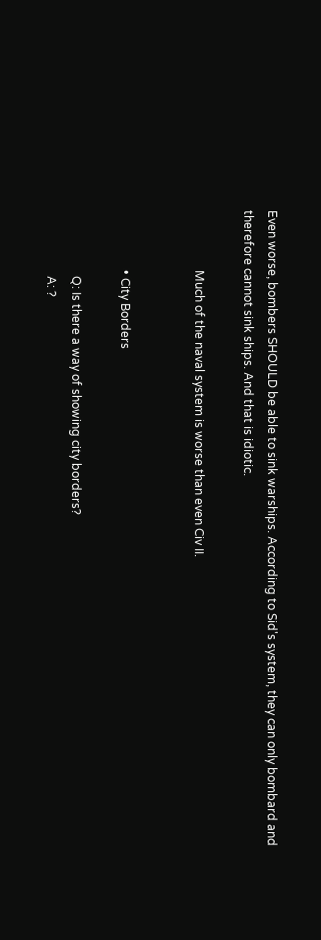Even worse, bombers SHOULD be able to sink warships. According to Sid's system, they can only bombard and therefore cannot sink ships. And that is idiotic.

                    Much of the naval system is worse than even Civ II.


                    • City Borders

                      Q: Is there a way of showing city borders?
                      A: ?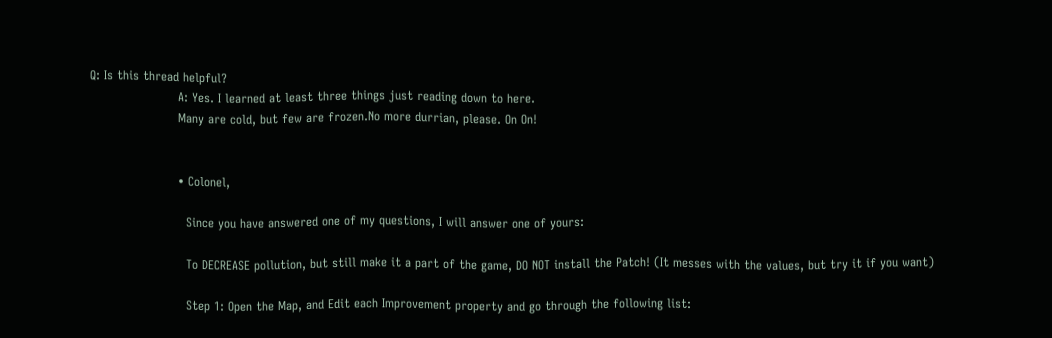Q: Is this thread helpful?
                      A: Yes. I learned at least three things just reading down to here.
                      Many are cold, but few are frozen.No more durrian, please. On On!


                      • Colonel,

                        Since you have answered one of my questions, I will answer one of yours:

                        To DECREASE pollution, but still make it a part of the game, DO NOT install the Patch! (It messes with the values, but try it if you want)

                        Step 1: Open the Map, and Edit each Improvement property and go through the following list: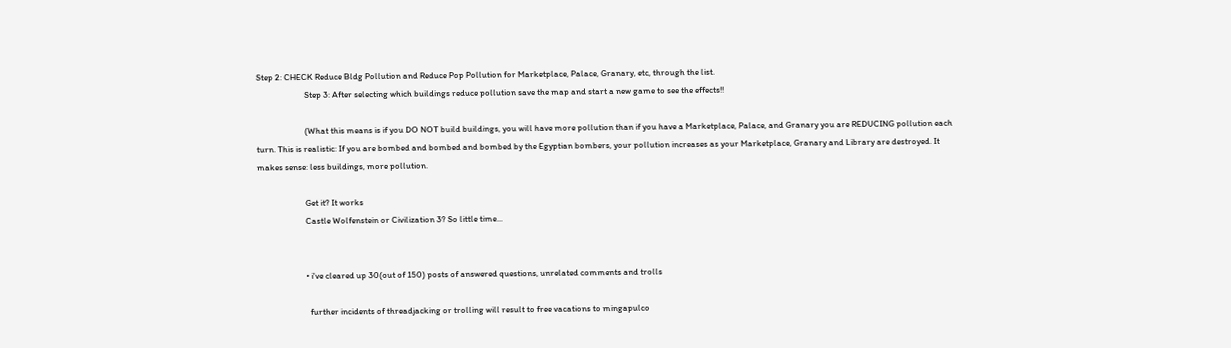Step 2: CHECK Reduce Bldg Pollution and Reduce Pop Pollution for Marketplace, Palace, Granary, etc, through the list.
                        Step 3: After selecting which buildings reduce pollution save the map and start a new game to see the effects!!

                        (What this means is if you DO NOT build buildings, you will have more pollution than if you have a Marketplace, Palace, and Granary you are REDUCING pollution each turn. This is realistic: If you are bombed and bombed and bombed by the Egyptian bombers, your pollution increases as your Marketplace, Granary and Library are destroyed. It makes sense: less buildings, more pollution.

                        Get it? It works
                        Castle Wolfenstein or Civilization 3? So little time...


                        • i've cleared up 30(out of 150) posts of answered questions, unrelated comments and trolls

                          further incidents of threadjacking or trolling will result to free vacations to mingapulco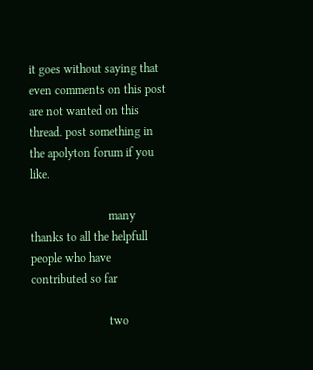it goes without saying that even comments on this post are not wanted on this thread. post something in the apolyton forum if you like.

                          many thanks to all the helpfull people who have contributed so far

                          two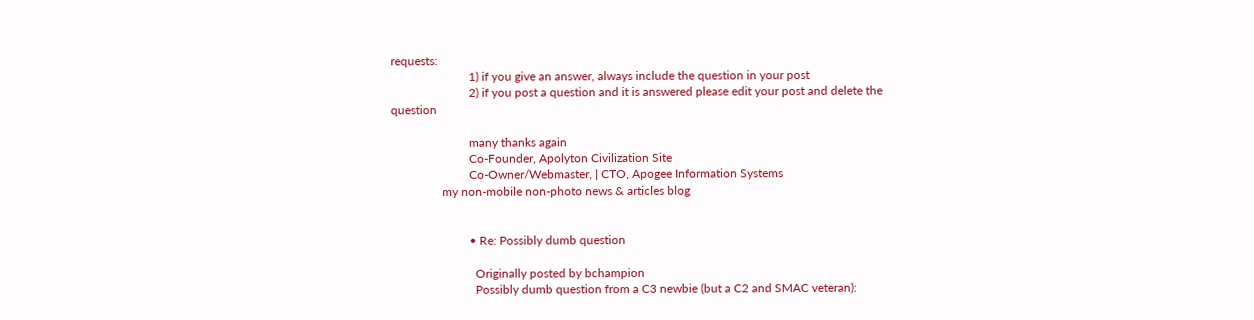requests:
                          1) if you give an answer, always include the question in your post
                          2) if you post a question and it is answered please edit your post and delete the question

                          many thanks again
                          Co-Founder, Apolyton Civilization Site
                          Co-Owner/Webmaster, | CTO, Apogee Information Systems
                 my non-mobile non-photo news & articles blog


                          • Re: Possibly dumb question

                            Originally posted by bchampion
                            Possibly dumb question from a C3 newbie (but a C2 and SMAC veteran):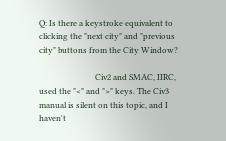Q: Is there a keystroke equivalent to clicking the "next city" and "previous city" buttons from the City Window?

                            Civ2 and SMAC, IIRC, used the "<" and ">" keys. The Civ3 manual is silent on this topic, and I haven't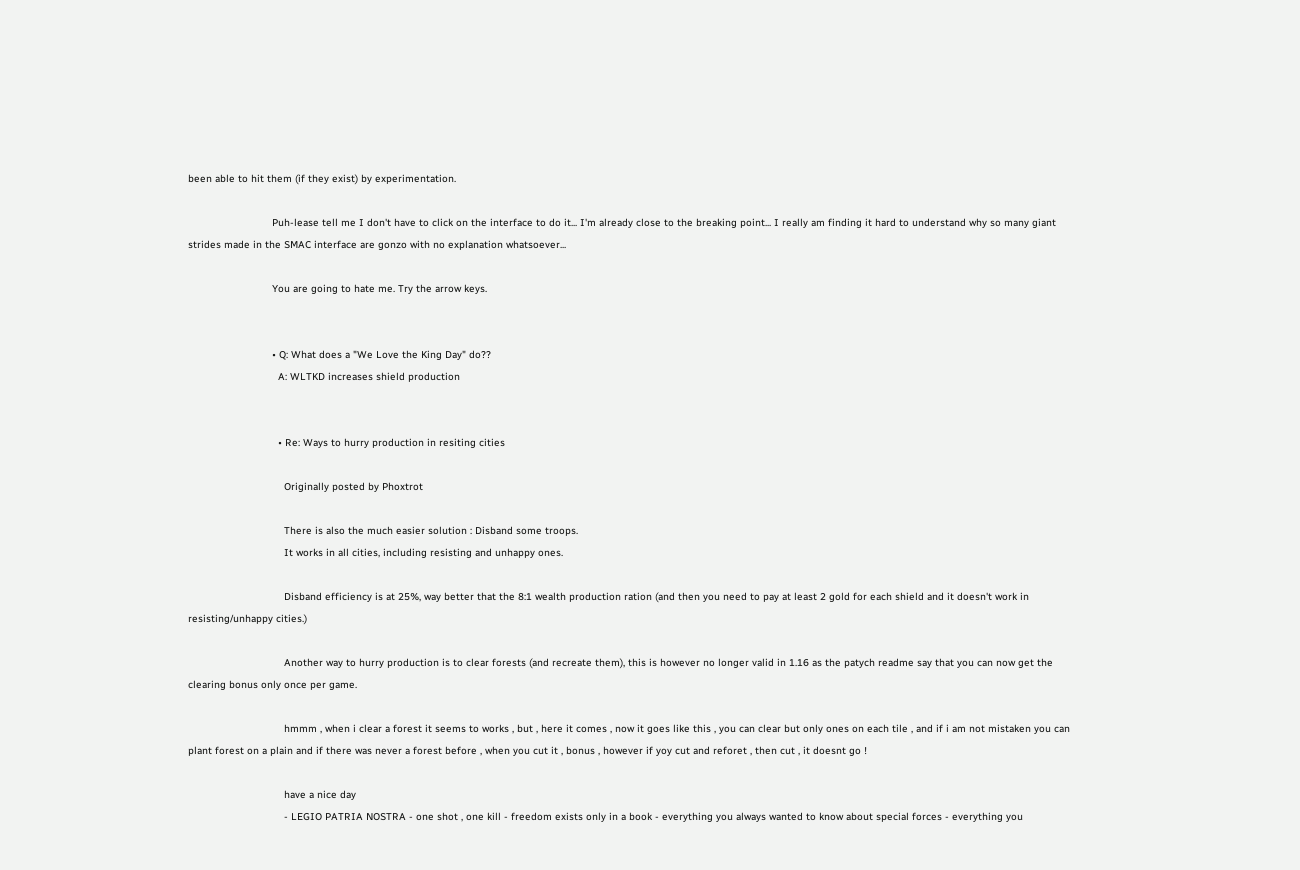been able to hit them (if they exist) by experimentation.

                            Puh-lease tell me I don't have to click on the interface to do it... I'm already close to the breaking point... I really am finding it hard to understand why so many giant strides made in the SMAC interface are gonzo with no explanation whatsoever...

                            You are going to hate me. Try the arrow keys.


                            • Q: What does a "We Love the King Day" do??
                              A: WLTKD increases shield production


                              • Re: Ways to hurry production in resiting cities

                                Originally posted by Phoxtrot

                                There is also the much easier solution : Disband some troops.
                                It works in all cities, including resisting and unhappy ones.

                                Disband efficiency is at 25%, way better that the 8:1 wealth production ration (and then you need to pay at least 2 gold for each shield and it doesn't work in resisting/unhappy cities.)

                                Another way to hurry production is to clear forests (and recreate them), this is however no longer valid in 1.16 as the patych readme say that you can now get the clearing bonus only once per game.

                                hmmm , when i clear a forest it seems to works , but , here it comes , now it goes like this , you can clear but only ones on each tile , and if i am not mistaken you can plant forest on a plain and if there was never a forest before , when you cut it , bonus , however if yoy cut and reforet , then cut , it doesnt go !

                                have a nice day
                                - LEGIO PATRIA NOSTRA - one shot , one kill - freedom exists only in a book - everything you always wanted to know about special forces - everything you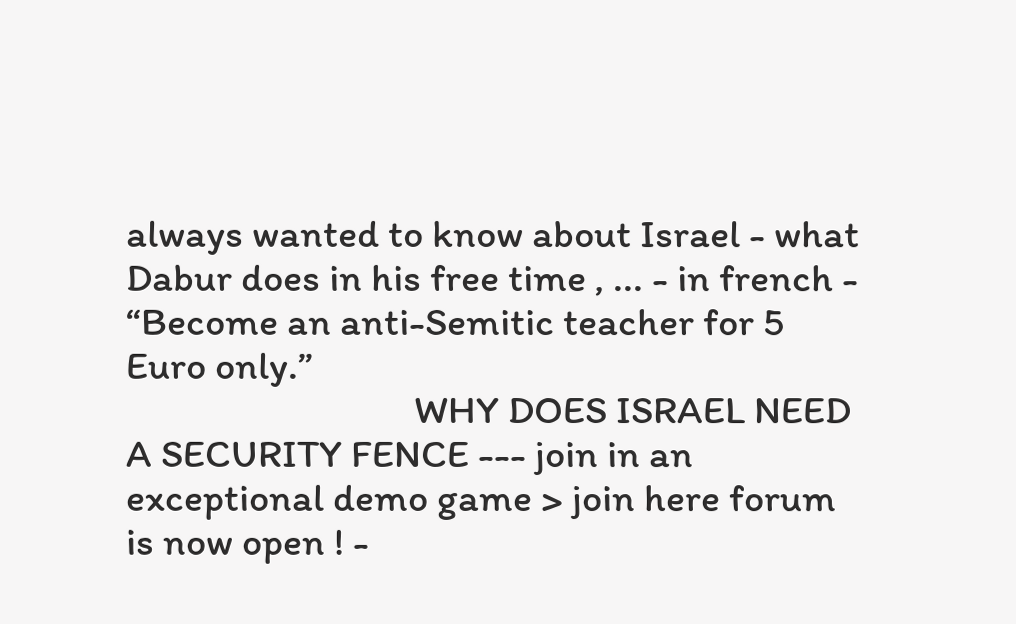always wanted to know about Israel - what Dabur does in his free time , ... - in french - “Become an anti-Semitic teacher for 5 Euro only.”
                                WHY DOES ISRAEL NEED A SECURITY FENCE --- join in an exceptional demo game > join here forum is now open ! -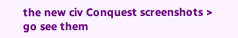the new civ Conquest screenshots > go see them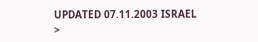UPDATED 07.11.2003 ISRAEL >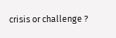crisis or challenge ?